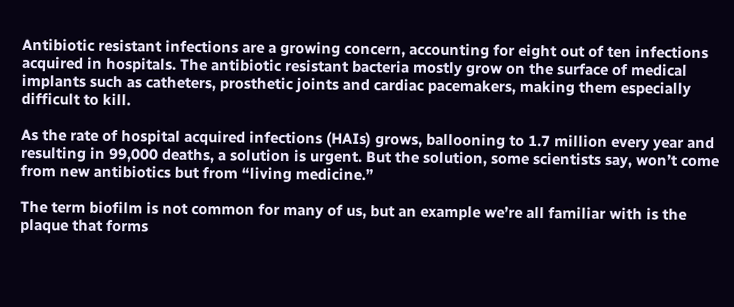Antibiotic resistant infections are a growing concern, accounting for eight out of ten infections acquired in hospitals. The antibiotic resistant bacteria mostly grow on the surface of medical implants such as catheters, prosthetic joints and cardiac pacemakers, making them especially difficult to kill.

As the rate of hospital acquired infections (HAIs) grows, ballooning to 1.7 million every year and resulting in 99,000 deaths, a solution is urgent. But the solution, some scientists say, won’t come from new antibiotics but from “living medicine.”

The term biofilm is not common for many of us, but an example we’re all familiar with is the plaque that forms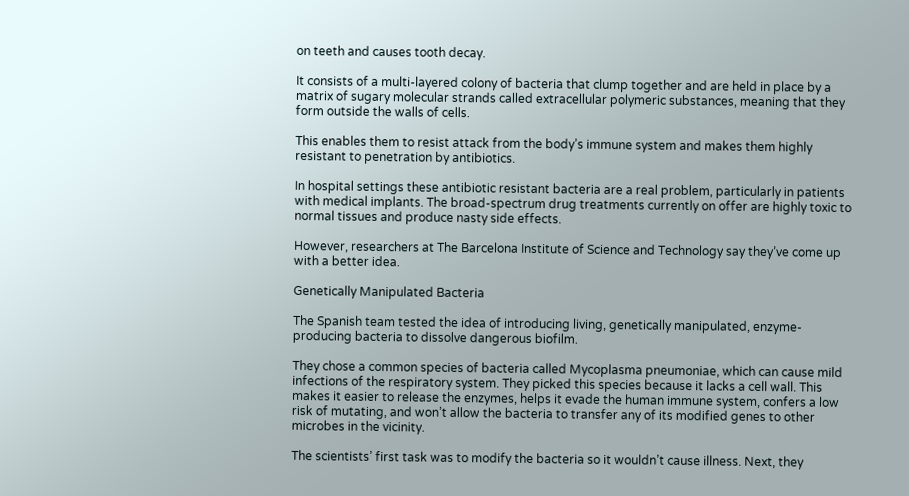on teeth and causes tooth decay.

It consists of a multi-layered colony of bacteria that clump together and are held in place by a matrix of sugary molecular strands called extracellular polymeric substances, meaning that they form outside the walls of cells.

This enables them to resist attack from the body’s immune system and makes them highly resistant to penetration by antibiotics.

In hospital settings these antibiotic resistant bacteria are a real problem, particularly in patients with medical implants. The broad-spectrum drug treatments currently on offer are highly toxic to normal tissues and produce nasty side effects.

However, researchers at The Barcelona Institute of Science and Technology say they’ve come up with a better idea.

Genetically Manipulated Bacteria

The Spanish team tested the idea of introducing living, genetically manipulated, enzyme-producing bacteria to dissolve dangerous biofilm.

They chose a common species of bacteria called Mycoplasma pneumoniae, which can cause mild infections of the respiratory system. They picked this species because it lacks a cell wall. This makes it easier to release the enzymes, helps it evade the human immune system, confers a low risk of mutating, and won’t allow the bacteria to transfer any of its modified genes to other microbes in the vicinity.

The scientists’ first task was to modify the bacteria so it wouldn’t cause illness. Next, they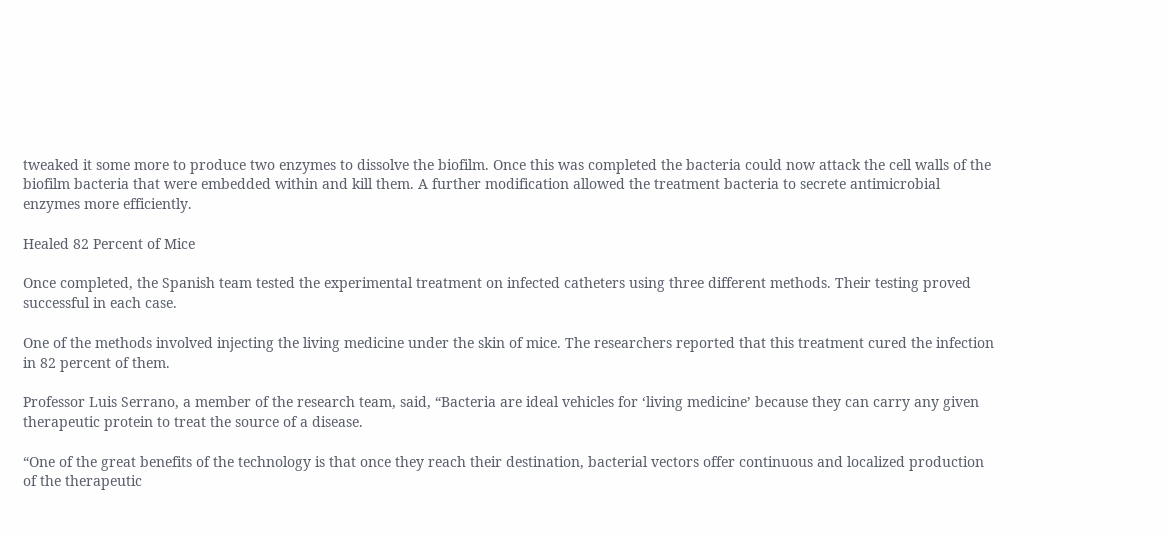tweaked it some more to produce two enzymes to dissolve the biofilm. Once this was completed the bacteria could now attack the cell walls of the biofilm bacteria that were embedded within and kill them. A further modification allowed the treatment bacteria to secrete antimicrobial enzymes more efficiently.

Healed 82 Percent of Mice

Once completed, the Spanish team tested the experimental treatment on infected catheters using three different methods. Their testing proved successful in each case.

One of the methods involved injecting the living medicine under the skin of mice. The researchers reported that this treatment cured the infection in 82 percent of them.

Professor Luis Serrano, a member of the research team, said, “Bacteria are ideal vehicles for ‘living medicine’ because they can carry any given therapeutic protein to treat the source of a disease.

“One of the great benefits of the technology is that once they reach their destination, bacterial vectors offer continuous and localized production of the therapeutic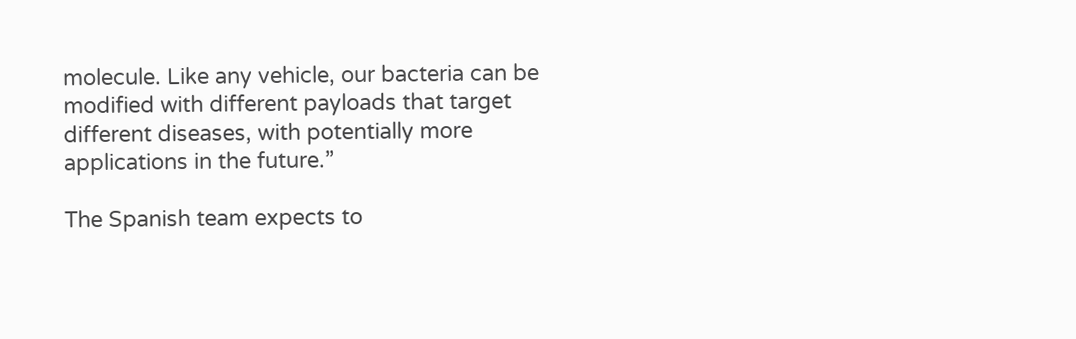molecule. Like any vehicle, our bacteria can be modified with different payloads that target different diseases, with potentially more applications in the future.”

The Spanish team expects to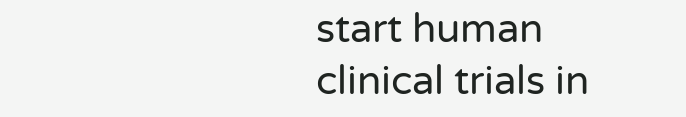start human clinical trials in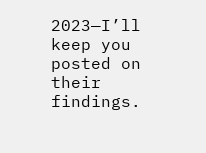2023—I’ll keep you posted on their findings.